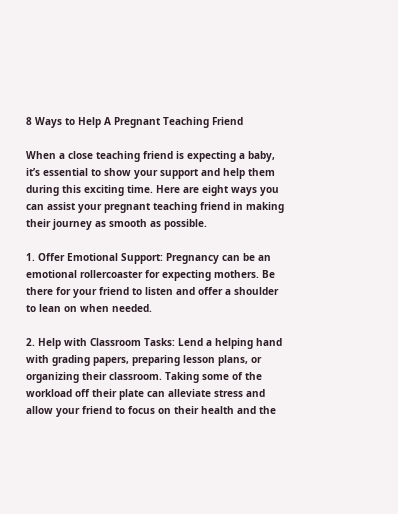8 Ways to Help A Pregnant Teaching Friend

When a close teaching friend is expecting a baby, it’s essential to show your support and help them during this exciting time. Here are eight ways you can assist your pregnant teaching friend in making their journey as smooth as possible.

1. Offer Emotional Support: Pregnancy can be an emotional rollercoaster for expecting mothers. Be there for your friend to listen and offer a shoulder to lean on when needed.

2. Help with Classroom Tasks: Lend a helping hand with grading papers, preparing lesson plans, or organizing their classroom. Taking some of the workload off their plate can alleviate stress and allow your friend to focus on their health and the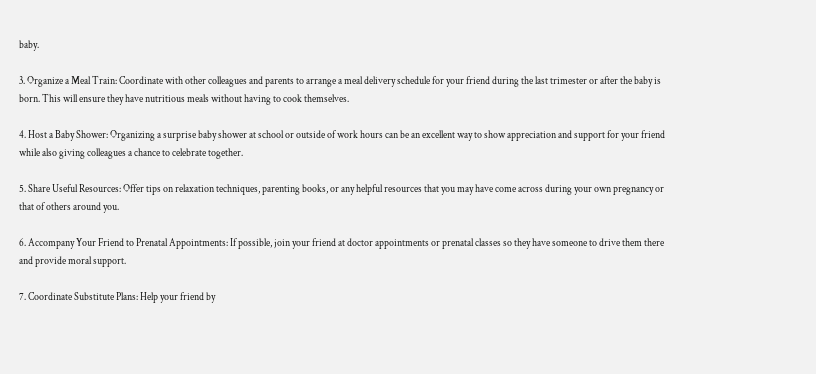baby.

3. Organize a Meal Train: Coordinate with other colleagues and parents to arrange a meal delivery schedule for your friend during the last trimester or after the baby is born. This will ensure they have nutritious meals without having to cook themselves.

4. Host a Baby Shower: Organizing a surprise baby shower at school or outside of work hours can be an excellent way to show appreciation and support for your friend while also giving colleagues a chance to celebrate together.

5. Share Useful Resources: Offer tips on relaxation techniques, parenting books, or any helpful resources that you may have come across during your own pregnancy or that of others around you.

6. Accompany Your Friend to Prenatal Appointments: If possible, join your friend at doctor appointments or prenatal classes so they have someone to drive them there and provide moral support.

7. Coordinate Substitute Plans: Help your friend by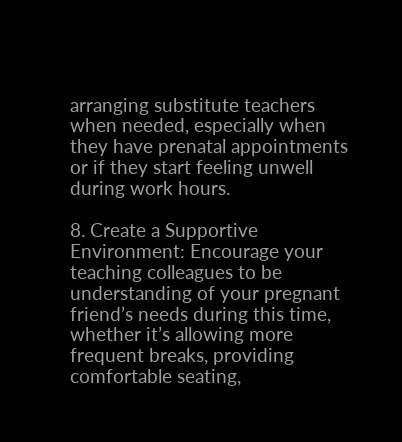arranging substitute teachers when needed, especially when they have prenatal appointments or if they start feeling unwell during work hours.

8. Create a Supportive Environment: Encourage your teaching colleagues to be understanding of your pregnant friend’s needs during this time, whether it’s allowing more frequent breaks, providing comfortable seating,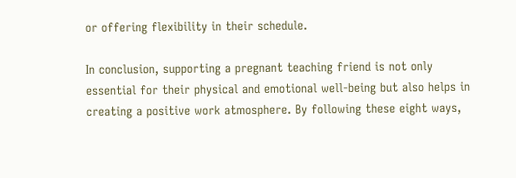or offering flexibility in their schedule.

In conclusion, supporting a pregnant teaching friend is not only essential for their physical and emotional well-being but also helps in creating a positive work atmosphere. By following these eight ways,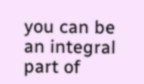you can be an integral part of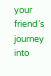your friend’s journey into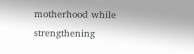motherhood while strengthening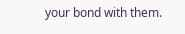your bond with them.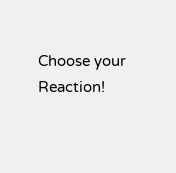Choose your Reaction!